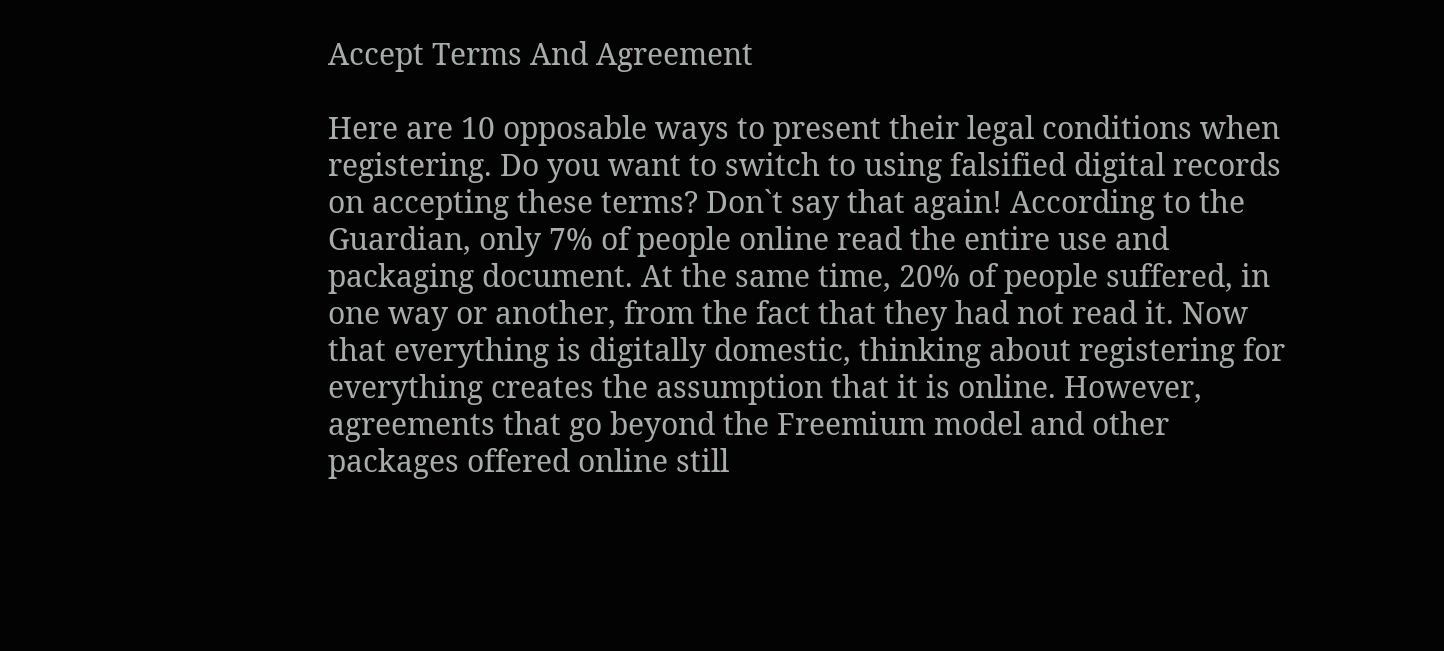Accept Terms And Agreement

Here are 10 opposable ways to present their legal conditions when registering. Do you want to switch to using falsified digital records on accepting these terms? Don`t say that again! According to the Guardian, only 7% of people online read the entire use and packaging document. At the same time, 20% of people suffered, in one way or another, from the fact that they had not read it. Now that everything is digitally domestic, thinking about registering for everything creates the assumption that it is online. However, agreements that go beyond the Freemium model and other packages offered online still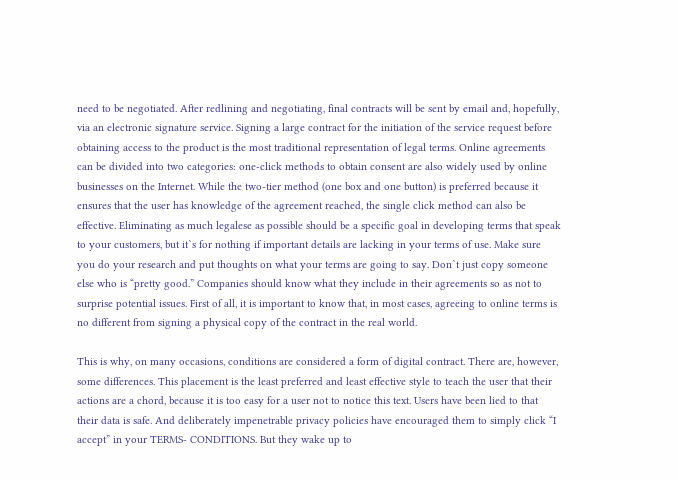need to be negotiated. After redlining and negotiating, final contracts will be sent by email and, hopefully, via an electronic signature service. Signing a large contract for the initiation of the service request before obtaining access to the product is the most traditional representation of legal terms. Online agreements can be divided into two categories: one-click methods to obtain consent are also widely used by online businesses on the Internet. While the two-tier method (one box and one button) is preferred because it ensures that the user has knowledge of the agreement reached, the single click method can also be effective. Eliminating as much legalese as possible should be a specific goal in developing terms that speak to your customers, but it`s for nothing if important details are lacking in your terms of use. Make sure you do your research and put thoughts on what your terms are going to say. Don`t just copy someone else who is “pretty good.” Companies should know what they include in their agreements so as not to surprise potential issues. First of all, it is important to know that, in most cases, agreeing to online terms is no different from signing a physical copy of the contract in the real world.

This is why, on many occasions, conditions are considered a form of digital contract. There are, however, some differences. This placement is the least preferred and least effective style to teach the user that their actions are a chord, because it is too easy for a user not to notice this text. Users have been lied to that their data is safe. And deliberately impenetrable privacy policies have encouraged them to simply click “I accept” in your TERMS- CONDITIONS. But they wake up to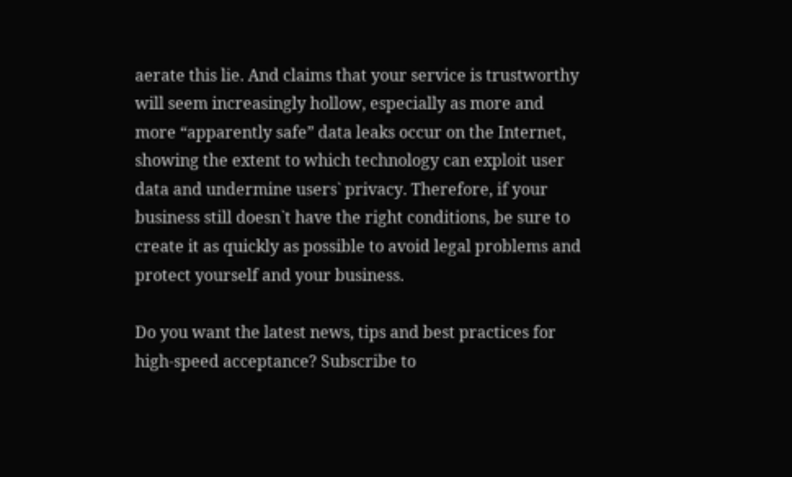aerate this lie. And claims that your service is trustworthy will seem increasingly hollow, especially as more and more “apparently safe” data leaks occur on the Internet, showing the extent to which technology can exploit user data and undermine users` privacy. Therefore, if your business still doesn`t have the right conditions, be sure to create it as quickly as possible to avoid legal problems and protect yourself and your business.

Do you want the latest news, tips and best practices for high-speed acceptance? Subscribe to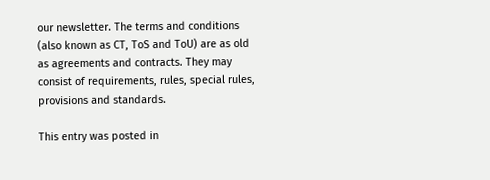our newsletter. The terms and conditions (also known as CT, ToS and ToU) are as old as agreements and contracts. They may consist of requirements, rules, special rules, provisions and standards.

This entry was posted in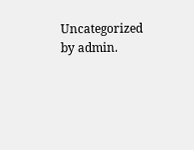Uncategorized by admin.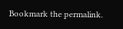Bookmark the permalink.